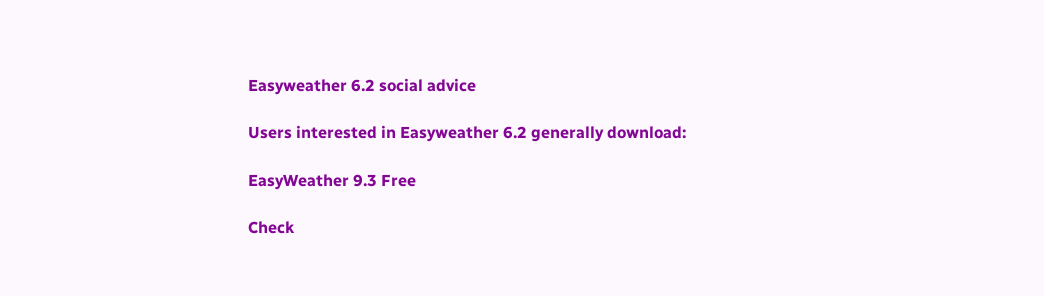Easyweather 6.2 social advice

Users interested in Easyweather 6.2 generally download:

EasyWeather 9.3 Free

Check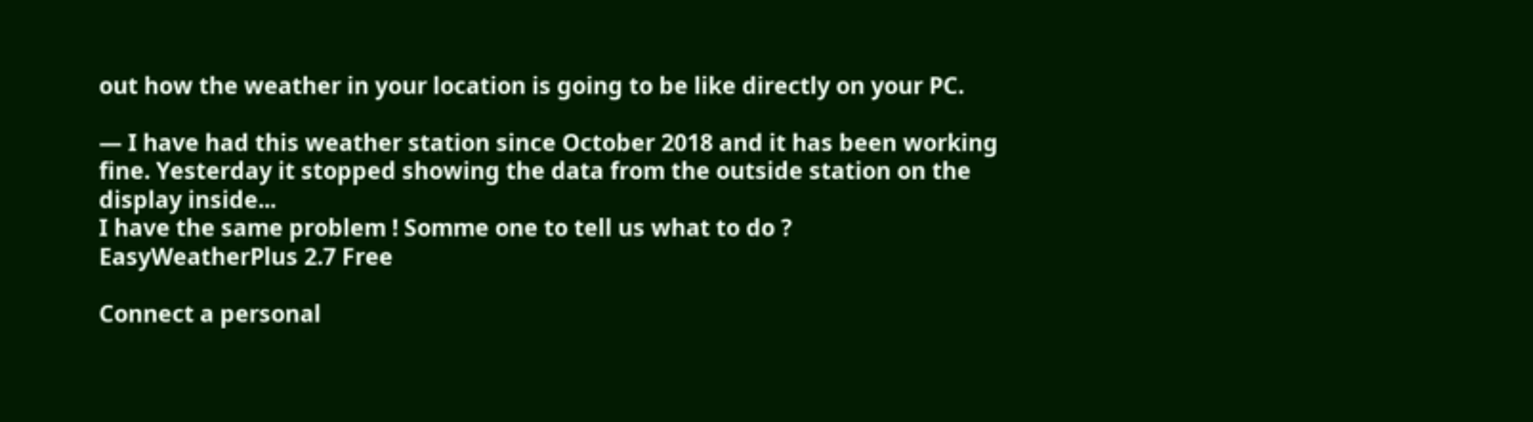out how the weather in your location is going to be like directly on your PC.

— I have had this weather station since October 2018 and it has been working fine. Yesterday it stopped showing the data from the outside station on the display inside...
I have the same problem ! Somme one to tell us what to do ?
EasyWeatherPlus 2.7 Free

Connect a personal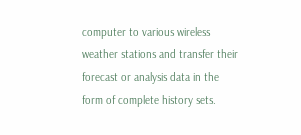computer to various wireless weather stations and transfer their forecast or analysis data in the form of complete history sets.